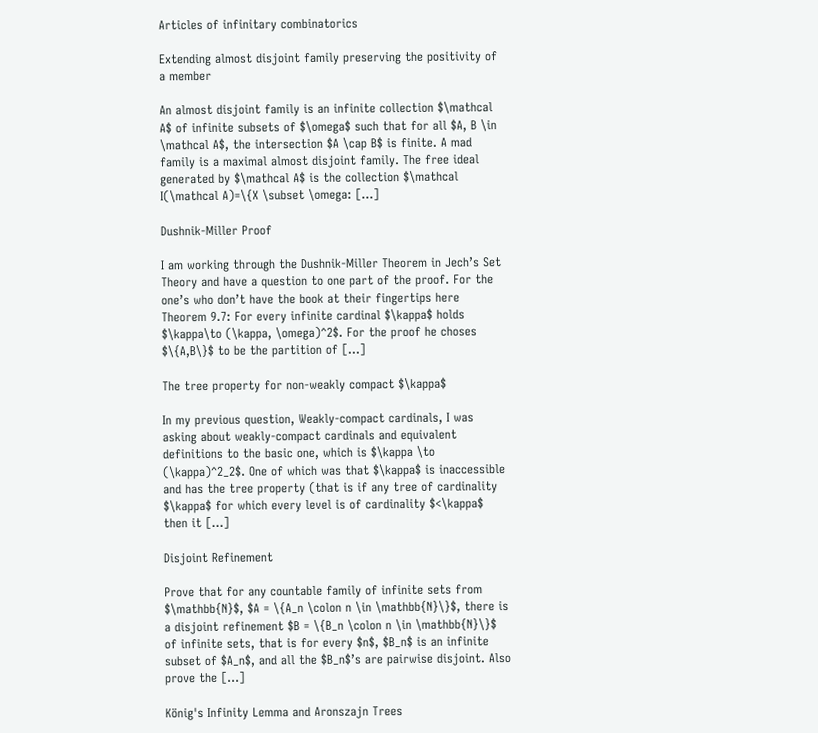Articles of infinitary combinatorics

Extending almost disjoint family preserving the positivity of a member

An almost disjoint family is an infinite collection $\mathcal A$ of infinite subsets of $\omega$ such that for all $A, B \in \mathcal A$, the intersection $A \cap B$ is finite. A mad family is a maximal almost disjoint family. The free ideal generated by $\mathcal A$ is the collection $\mathcal I(\mathcal A)=\{X \subset \omega: […]

Dushnik-Miller Proof

I am working through the Dushnik-Miller Theorem in Jech’s Set Theory and have a question to one part of the proof. For the one’s who don’t have the book at their fingertips here Theorem 9.7: For every infinite cardinal $\kappa$ holds $\kappa\to (\kappa, \omega)^2$. For the proof he choses $\{A,B\}$ to be the partition of […]

The tree property for non-weakly compact $\kappa$

In my previous question, Weakly-compact cardinals, I was asking about weakly-compact cardinals and equivalent definitions to the basic one, which is $\kappa \to (\kappa)^2_2$. One of which was that $\kappa$ is inaccessible and has the tree property (that is if any tree of cardinality $\kappa$ for which every level is of cardinality $<\kappa$ then it […]

Disjoint Refinement

Prove that for any countable family of infinite sets from $\mathbb{N}$, $A = \{A_n \colon n \in \mathbb{N}\}$, there is a disjoint refinement $B = \{B_n \colon n \in \mathbb{N}\}$ of infinite sets, that is for every $n$, $B_n$ is an infinite subset of $A_n$, and all the $B_n$’s are pairwise disjoint. Also prove the […]

König's Infinity Lemma and Aronszajn Trees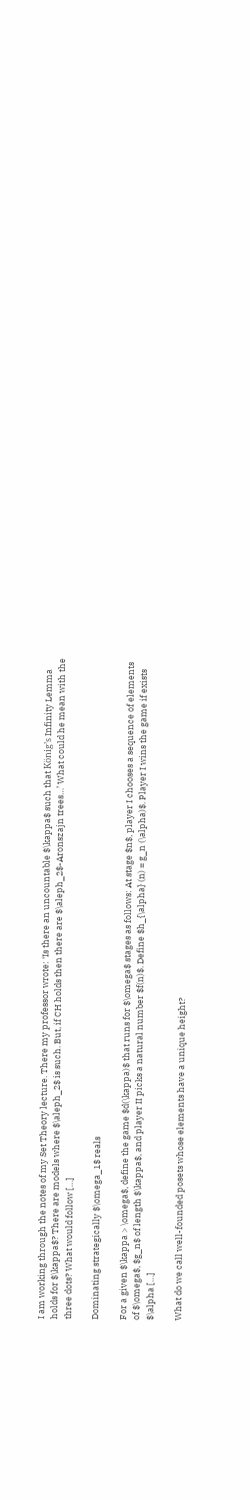I am working through the notes of my Set Theory lecture. There my professor wrote: ‘Is there an uncountable $\kappa$ such that König’s Infinity Lemma holds for $\kappa$? There are models where $\aleph_2$ is such. But, if CH holds then there are $\aleph_2$-Aronszajn trees…’ What could he mean with the three dots? What would follow […]

Dominating strategically $\omega_1$ reals

For a given $\kappa > \omega$, define the game $d(\kappa)$ that runs for $\omega$ stages as follows: At stage $n$, player I chooses a sequence of elements of $\omega$, $g_n$ of length $\kappa$, and player II picks a natural number $f(n)$. Define $h_{\alpha} (n) = g_n (\alpha)$. Player I wins the game if exists $\alpha […]

What do we call well-founded posets whose elements have a unique height?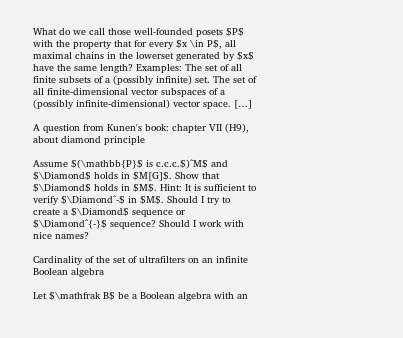What do we call those well-founded posets $P$ with the property that for every $x \in P$, all maximal chains in the lowerset generated by $x$ have the same length? Examples: The set of all finite subsets of a (possibly infinite) set. The set of all finite-dimensional vector subspaces of a (possibly infinite-dimensional) vector space. […]

A question from Kunen's book: chapter VII (H9), about diamond principle

Assume $(\mathbb{P}$ is c.c.c.$)^M$ and $\Diamond$ holds in $M[G]$. Show that $\Diamond$ holds in $M$. Hint: It is sufficient to verify $\Diamond^-$ in $M$. Should I try to create a $\Diamond$ sequence or $\Diamond^{-}$ sequence? Should I work with nice names?

Cardinality of the set of ultrafilters on an infinite Boolean algebra

Let $\mathfrak B$ be a Boolean algebra with an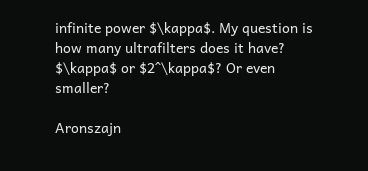infinite power $\kappa$. My question is how many ultrafilters does it have? $\kappa$ or $2^\kappa$? Or even smaller?

Aronszajn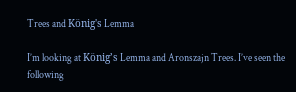Trees and König's Lemma

I’m looking at König’s Lemma and Aronszajn Trees. I’ve seen the following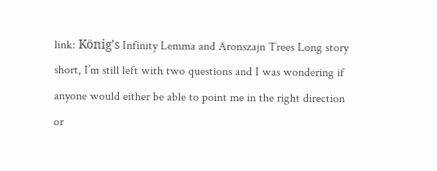link: König's Infinity Lemma and Aronszajn Trees Long story short, I’m still left with two questions and I was wondering if anyone would either be able to point me in the right direction or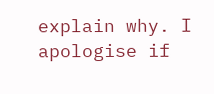explain why. I apologise if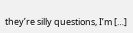they’re silly questions, I’m […]